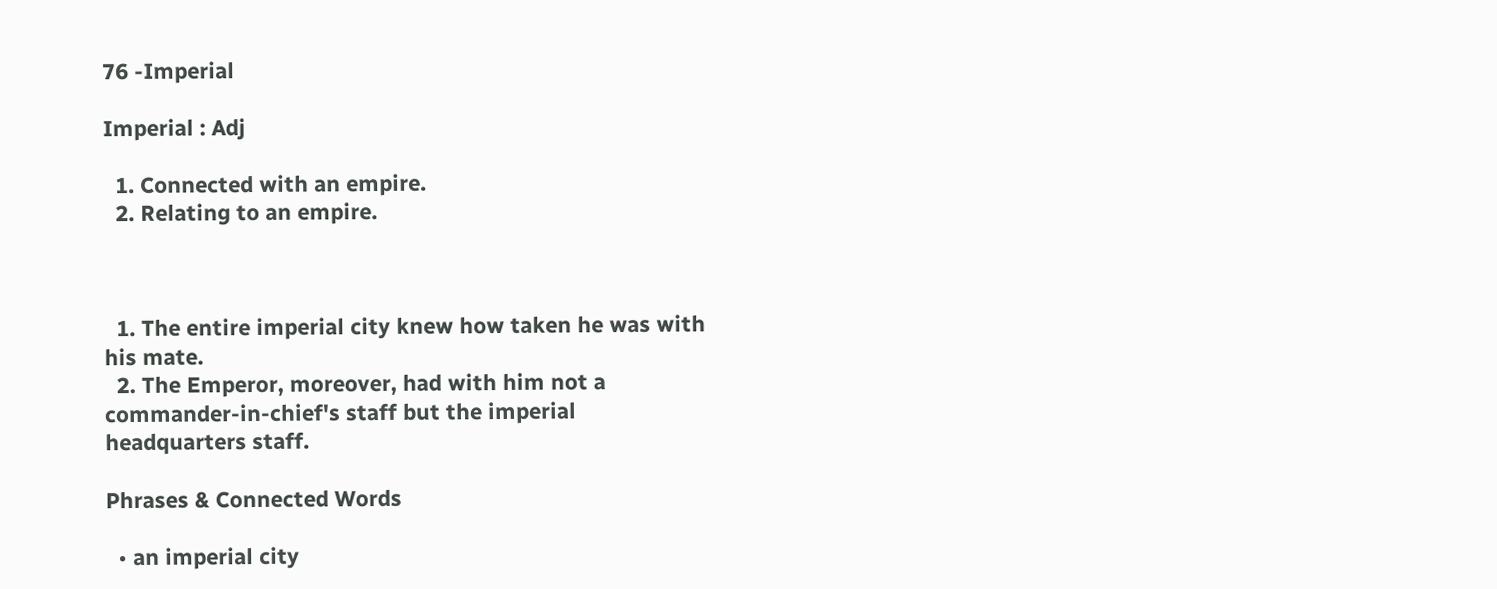76 -Imperial

Imperial : Adj

  1. Connected with an empire.
  2. Relating to an empire.



  1. The entire imperial city knew how taken he was with his mate.
  2. The Emperor, moreover, had with him not a commander-in-chief's staff but the imperial headquarters staff.

Phrases & Connected Words

  • an imperial city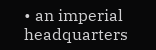• an imperial headquarters